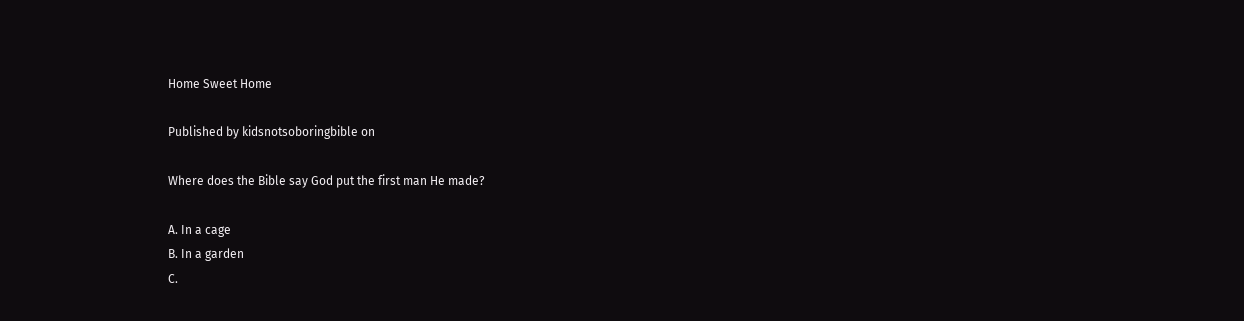Home Sweet Home

Published by kidsnotsoboringbible on

Where does the Bible say God put the first man He made?

A. In a cage
B. In a garden
C.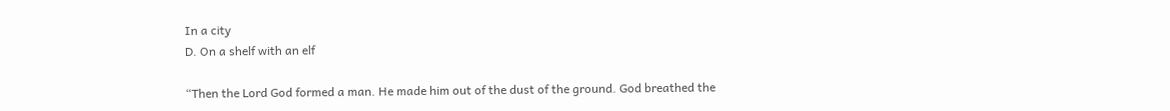In a city
D. On a shelf with an elf

“Then the Lord God formed a man. He made him out of the dust of the ground. God breathed the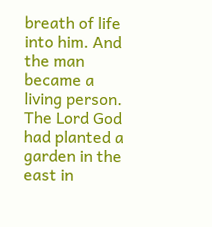breath of life into him. And the man became a living person. The Lord God had planted a garden in the east in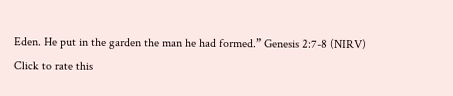Eden. He put in the garden the man he had formed.” Genesis 2:7-8 (NIRV)
Click to rate this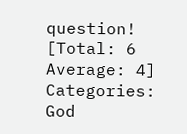question!
[Total: 6 Average: 4]
Categories: God